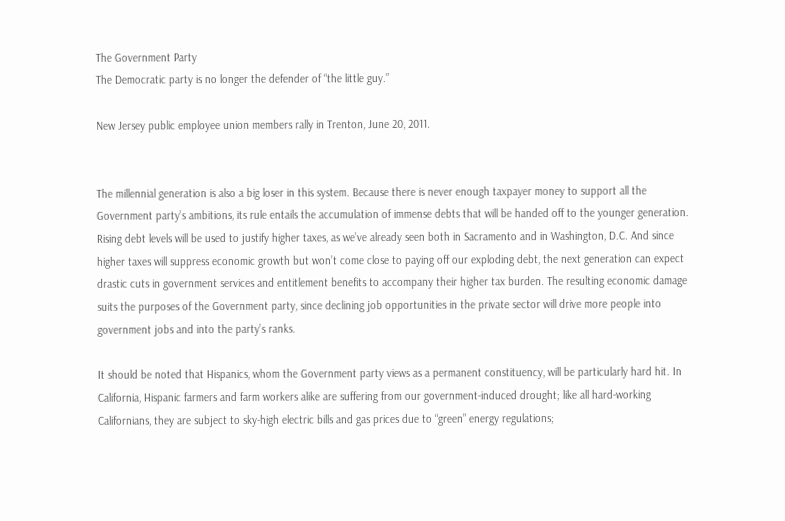The Government Party
The Democratic party is no longer the defender of “the little guy.”

New Jersey public employee union members rally in Trenton, June 20, 2011.


The millennial generation is also a big loser in this system. Because there is never enough taxpayer money to support all the Government party’s ambitions, its rule entails the accumulation of immense debts that will be handed off to the younger generation. Rising debt levels will be used to justify higher taxes, as we’ve already seen both in Sacramento and in Washington, D.C. And since higher taxes will suppress economic growth but won’t come close to paying off our exploding debt, the next generation can expect drastic cuts in government services and entitlement benefits to accompany their higher tax burden. The resulting economic damage suits the purposes of the Government party, since declining job opportunities in the private sector will drive more people into government jobs and into the party’s ranks.

It should be noted that Hispanics, whom the Government party views as a permanent constituency, will be particularly hard hit. In California, Hispanic farmers and farm workers alike are suffering from our government-induced drought; like all hard-working Californians, they are subject to sky-high electric bills and gas prices due to “green” energy regulations;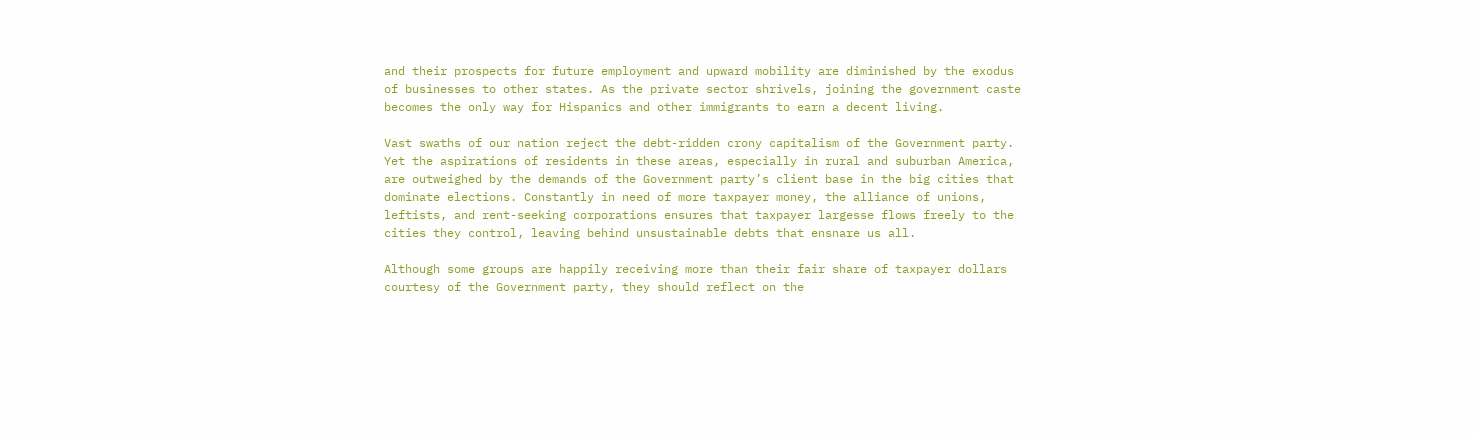and their prospects for future employment and upward mobility are diminished by the exodus of businesses to other states. As the private sector shrivels, joining the government caste becomes the only way for Hispanics and other immigrants to earn a decent living.

Vast swaths of our nation reject the debt-ridden crony capitalism of the Government party. Yet the aspirations of residents in these areas, especially in rural and suburban America, are outweighed by the demands of the Government party’s client base in the big cities that dominate elections. Constantly in need of more taxpayer money, the alliance of unions, leftists, and rent-seeking corporations ensures that taxpayer largesse flows freely to the cities they control, leaving behind unsustainable debts that ensnare us all.

Although some groups are happily receiving more than their fair share of taxpayer dollars courtesy of the Government party, they should reflect on the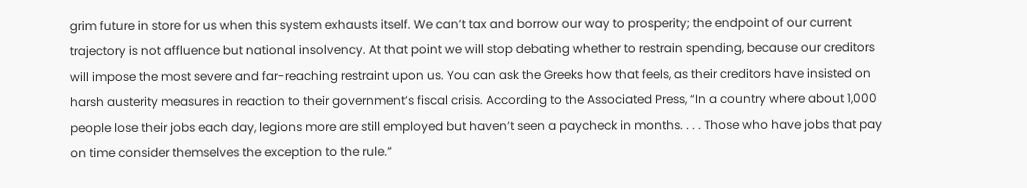grim future in store for us when this system exhausts itself. We can’t tax and borrow our way to prosperity; the endpoint of our current trajectory is not affluence but national insolvency. At that point we will stop debating whether to restrain spending, because our creditors will impose the most severe and far-reaching restraint upon us. You can ask the Greeks how that feels, as their creditors have insisted on harsh austerity measures in reaction to their government’s fiscal crisis. According to the Associated Press, “In a country where about 1,000 people lose their jobs each day, legions more are still employed but haven’t seen a paycheck in months. . . . Those who have jobs that pay on time consider themselves the exception to the rule.”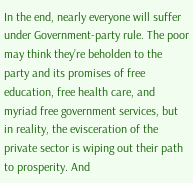In the end, nearly everyone will suffer under Government-party rule. The poor may think they’re beholden to the party and its promises of free education, free health care, and myriad free government services, but in reality, the evisceration of the private sector is wiping out their path to prosperity. And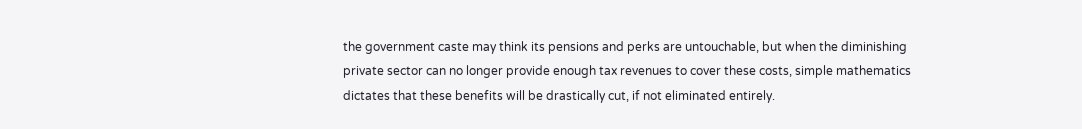the government caste may think its pensions and perks are untouchable, but when the diminishing private sector can no longer provide enough tax revenues to cover these costs, simple mathematics dictates that these benefits will be drastically cut, if not eliminated entirely.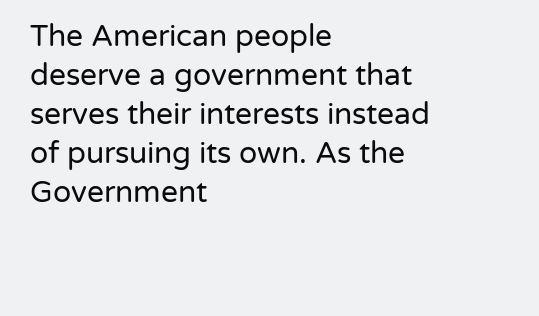The American people deserve a government that serves their interests instead of pursuing its own. As the Government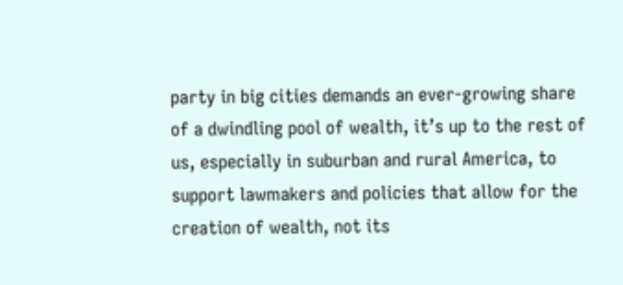party in big cities demands an ever-growing share of a dwindling pool of wealth, it’s up to the rest of us, especially in suburban and rural America, to support lawmakers and policies that allow for the creation of wealth, not its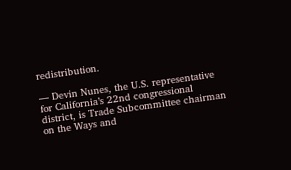redistribution.

— Devin Nunes, the U.S. representative for California’s 22nd congressional district, is Trade Subcommittee chairman on the Ways and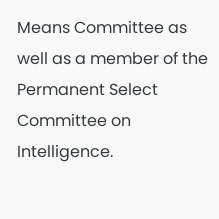Means Committee as well as a member of the Permanent Select Committee on Intelligence.